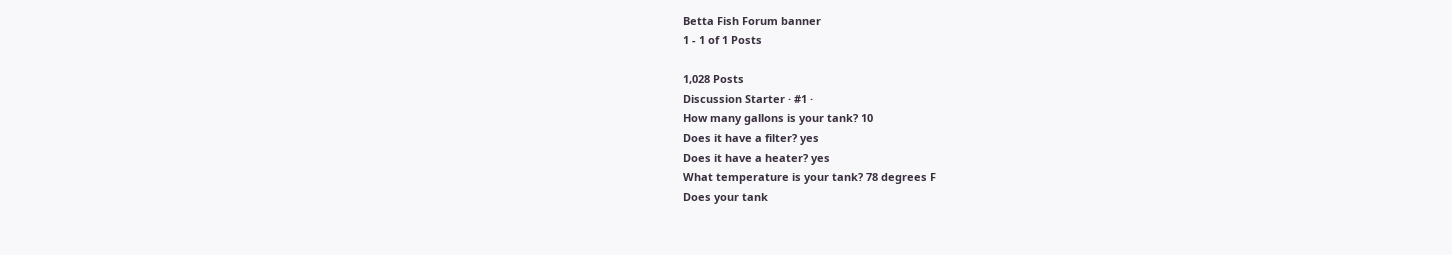Betta Fish Forum banner
1 - 1 of 1 Posts

1,028 Posts
Discussion Starter · #1 ·
How many gallons is your tank? 10
Does it have a filter? yes
Does it have a heater? yes
What temperature is your tank? 78 degrees F
Does your tank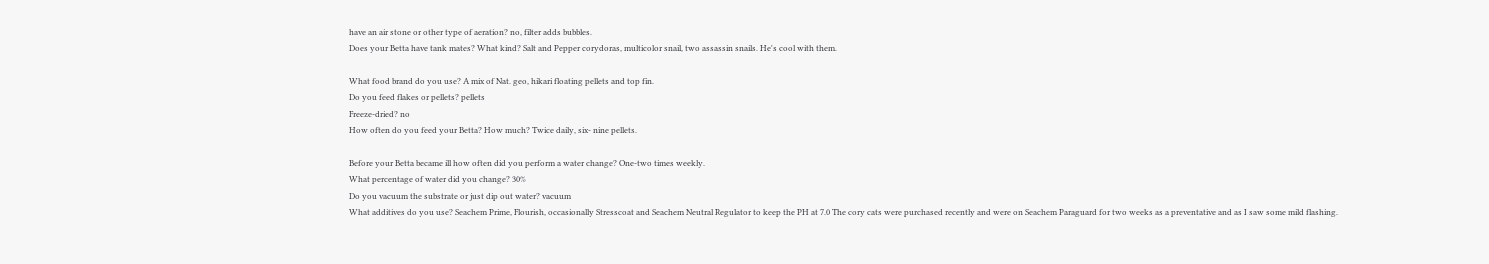have an air stone or other type of aeration? no, filter adds bubbles.
Does your Betta have tank mates? What kind? Salt and Pepper corydoras, multicolor snail, two assassin snails. He's cool with them.

What food brand do you use? A mix of Nat. geo, hikari floating pellets and top fin.
Do you feed flakes or pellets? pellets
Freeze-dried? no
How often do you feed your Betta? How much? Twice daily, six- nine pellets.

Before your Betta became ill how often did you perform a water change? One-two times weekly.
What percentage of water did you change? 30%
Do you vacuum the substrate or just dip out water? vacuum
What additives do you use? Seachem Prime, Flourish, occasionally Stresscoat and Seachem Neutral Regulator to keep the PH at 7.0 The cory cats were purchased recently and were on Seachem Paraguard for two weeks as a preventative and as I saw some mild flashing.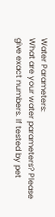Water Parameters:
What are your water parameters? Please give exact numbers. If tested by pet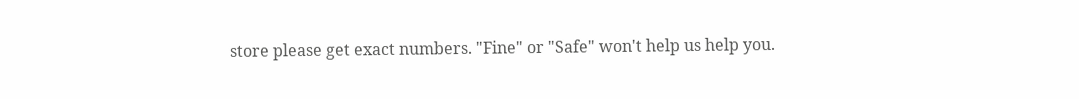store please get exact numbers. "Fine" or "Safe" won't help us help you.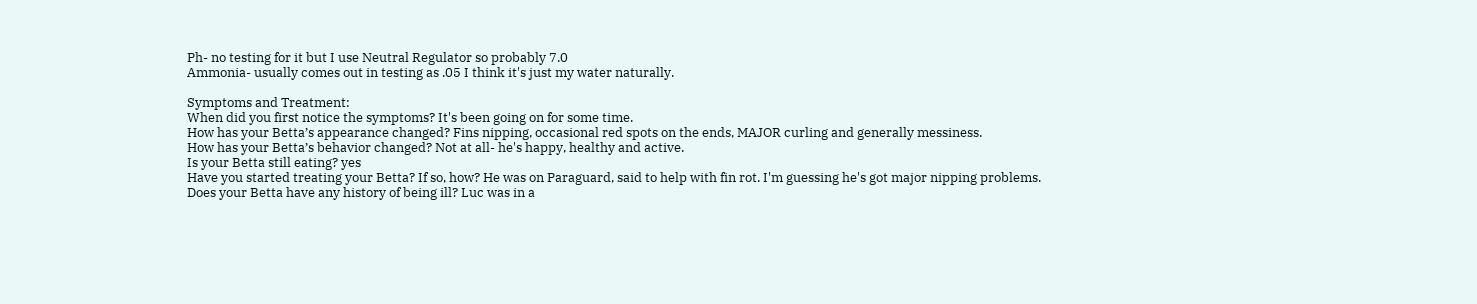Ph- no testing for it but I use Neutral Regulator so probably 7.0
Ammonia- usually comes out in testing as .05 I think it's just my water naturally.

Symptoms and Treatment:
When did you first notice the symptoms? It's been going on for some time.
How has your Betta’s appearance changed? Fins nipping, occasional red spots on the ends, MAJOR curling and generally messiness.
How has your Betta’s behavior changed? Not at all- he's happy, healthy and active.
Is your Betta still eating? yes
Have you started treating your Betta? If so, how? He was on Paraguard, said to help with fin rot. I'm guessing he's got major nipping problems.
Does your Betta have any history of being ill? Luc was in a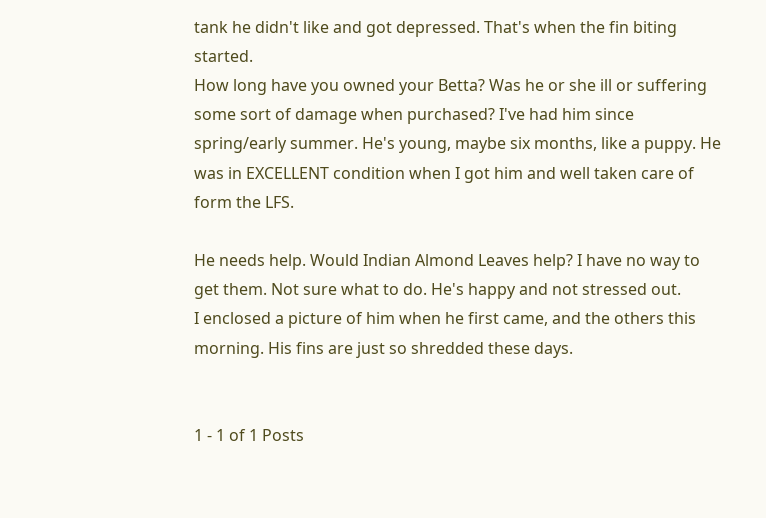tank he didn't like and got depressed. That's when the fin biting started.
How long have you owned your Betta? Was he or she ill or suffering some sort of damage when purchased? I've had him since spring/early summer. He's young, maybe six months, like a puppy. He was in EXCELLENT condition when I got him and well taken care of form the LFS.

He needs help. Would Indian Almond Leaves help? I have no way to get them. Not sure what to do. He's happy and not stressed out.
I enclosed a picture of him when he first came, and the others this morning. His fins are just so shredded these days.


1 - 1 of 1 Posts